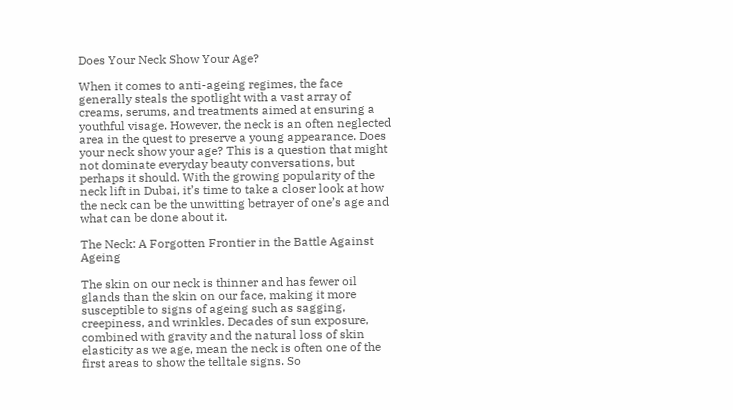Does Your Neck Show Your Age?

When it comes to anti-ageing regimes, the face generally steals the spotlight with a vast array of creams, serums, and treatments aimed at ensuring a youthful visage. However, the neck is an often neglected area in the quest to preserve a young appearance. Does your neck show your age? This is a question that might not dominate everyday beauty conversations, but perhaps it should. With the growing popularity of the neck lift in Dubai, it’s time to take a closer look at how the neck can be the unwitting betrayer of one’s age and what can be done about it.

The Neck: A Forgotten Frontier in the Battle Against Ageing

The skin on our neck is thinner and has fewer oil glands than the skin on our face, making it more susceptible to signs of ageing such as sagging, creepiness, and wrinkles. Decades of sun exposure, combined with gravity and the natural loss of skin elasticity as we age, mean the neck is often one of the first areas to show the telltale signs. So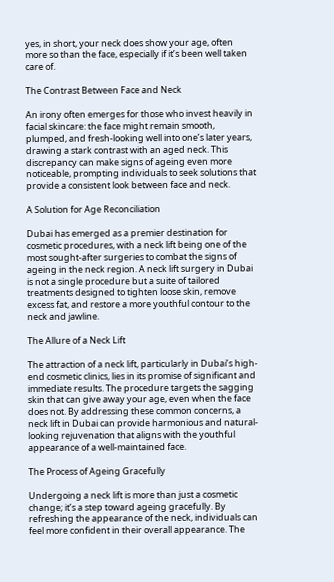yes, in short, your neck does show your age, often more so than the face, especially if it’s been well taken care of.

The Contrast Between Face and Neck

An irony often emerges for those who invest heavily in facial skincare: the face might remain smooth, plumped, and fresh-looking well into one’s later years, drawing a stark contrast with an aged neck. This discrepancy can make signs of ageing even more noticeable, prompting individuals to seek solutions that provide a consistent look between face and neck.

A Solution for Age Reconciliation

Dubai has emerged as a premier destination for cosmetic procedures, with a neck lift being one of the most sought-after surgeries to combat the signs of ageing in the neck region. A neck lift surgery in Dubai is not a single procedure but a suite of tailored treatments designed to tighten loose skin, remove excess fat, and restore a more youthful contour to the neck and jawline.

The Allure of a Neck Lift

The attraction of a neck lift, particularly in Dubai’s high-end cosmetic clinics, lies in its promise of significant and immediate results. The procedure targets the sagging skin that can give away your age, even when the face does not. By addressing these common concerns, a neck lift in Dubai can provide harmonious and natural-looking rejuvenation that aligns with the youthful appearance of a well-maintained face.

The Process of Ageing Gracefully

Undergoing a neck lift is more than just a cosmetic change; it’s a step toward ageing gracefully. By refreshing the appearance of the neck, individuals can feel more confident in their overall appearance. The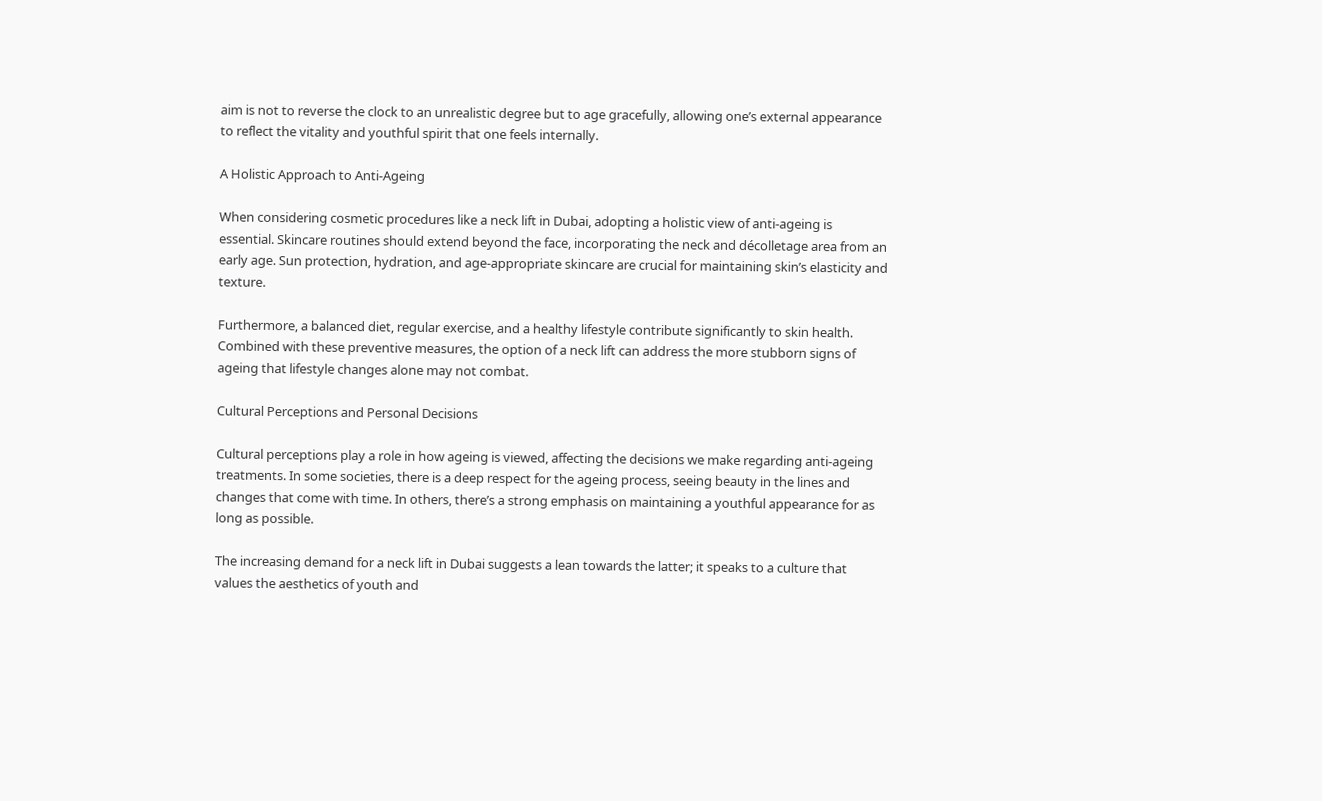aim is not to reverse the clock to an unrealistic degree but to age gracefully, allowing one’s external appearance to reflect the vitality and youthful spirit that one feels internally.

A Holistic Approach to Anti-Ageing

When considering cosmetic procedures like a neck lift in Dubai, adopting a holistic view of anti-ageing is essential. Skincare routines should extend beyond the face, incorporating the neck and décolletage area from an early age. Sun protection, hydration, and age-appropriate skincare are crucial for maintaining skin’s elasticity and texture.

Furthermore, a balanced diet, regular exercise, and a healthy lifestyle contribute significantly to skin health. Combined with these preventive measures, the option of a neck lift can address the more stubborn signs of ageing that lifestyle changes alone may not combat.

Cultural Perceptions and Personal Decisions

Cultural perceptions play a role in how ageing is viewed, affecting the decisions we make regarding anti-ageing treatments. In some societies, there is a deep respect for the ageing process, seeing beauty in the lines and changes that come with time. In others, there’s a strong emphasis on maintaining a youthful appearance for as long as possible.

The increasing demand for a neck lift in Dubai suggests a lean towards the latter; it speaks to a culture that values the aesthetics of youth and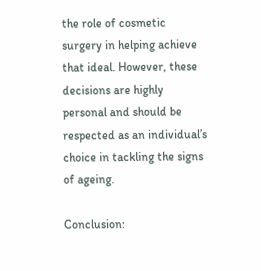the role of cosmetic surgery in helping achieve that ideal. However, these decisions are highly personal and should be respected as an individual’s choice in tackling the signs of ageing.

Conclusion: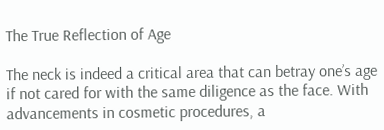The True Reflection of Age

The neck is indeed a critical area that can betray one’s age if not cared for with the same diligence as the face. With advancements in cosmetic procedures, a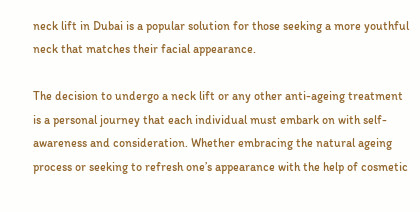neck lift in Dubai is a popular solution for those seeking a more youthful neck that matches their facial appearance.

The decision to undergo a neck lift or any other anti-ageing treatment is a personal journey that each individual must embark on with self-awareness and consideration. Whether embracing the natural ageing process or seeking to refresh one’s appearance with the help of cosmetic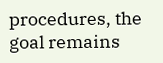procedures, the goal remains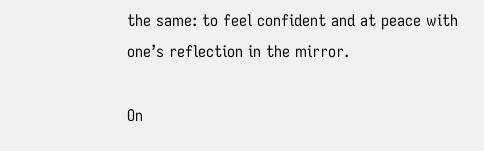the same: to feel confident and at peace with one’s reflection in the mirror.

On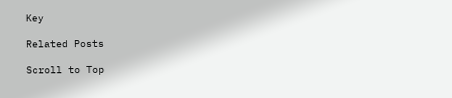Key

Related Posts

Scroll to Top